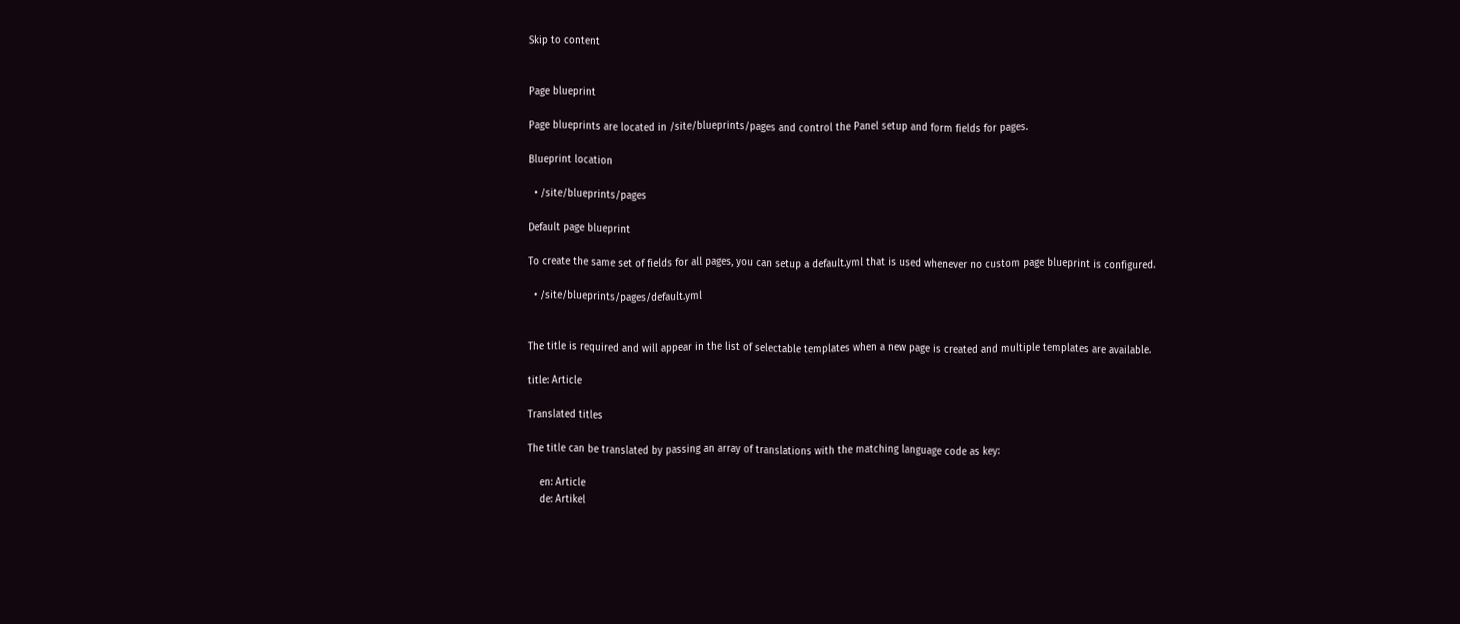Skip to content


Page blueprint

Page blueprints are located in /site/blueprints/pages and control the Panel setup and form fields for pages.

Blueprint location

  • /site/blueprints/pages

Default page blueprint

To create the same set of fields for all pages, you can setup a default.yml that is used whenever no custom page blueprint is configured.

  • /site/blueprints/pages/default.yml


The title is required and will appear in the list of selectable templates when a new page is created and multiple templates are available.

title: Article

Translated titles

The title can be translated by passing an array of translations with the matching language code as key:

    en: Article
    de: Artikel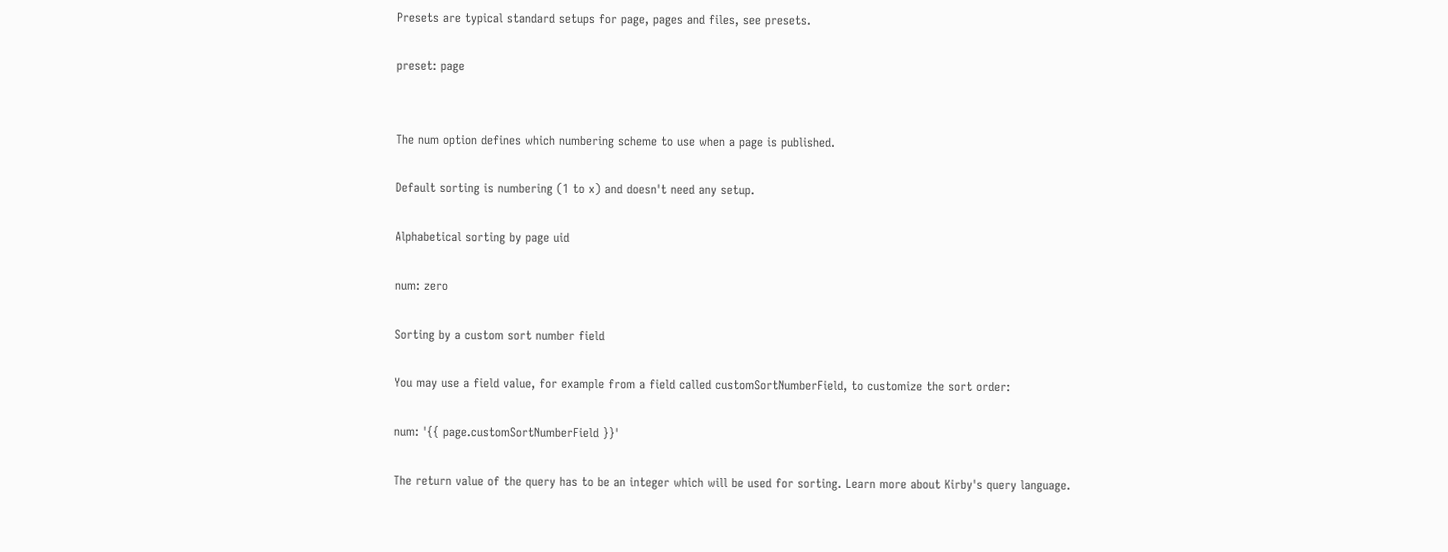Presets are typical standard setups for page, pages and files, see presets.

preset: page


The num option defines which numbering scheme to use when a page is published.

Default sorting is numbering (1 to x) and doesn't need any setup.

Alphabetical sorting by page uid

num: zero

Sorting by a custom sort number field

You may use a field value, for example from a field called customSortNumberField, to customize the sort order:

num: '{{ page.customSortNumberField }}'

The return value of the query has to be an integer which will be used for sorting. Learn more about Kirby's query language.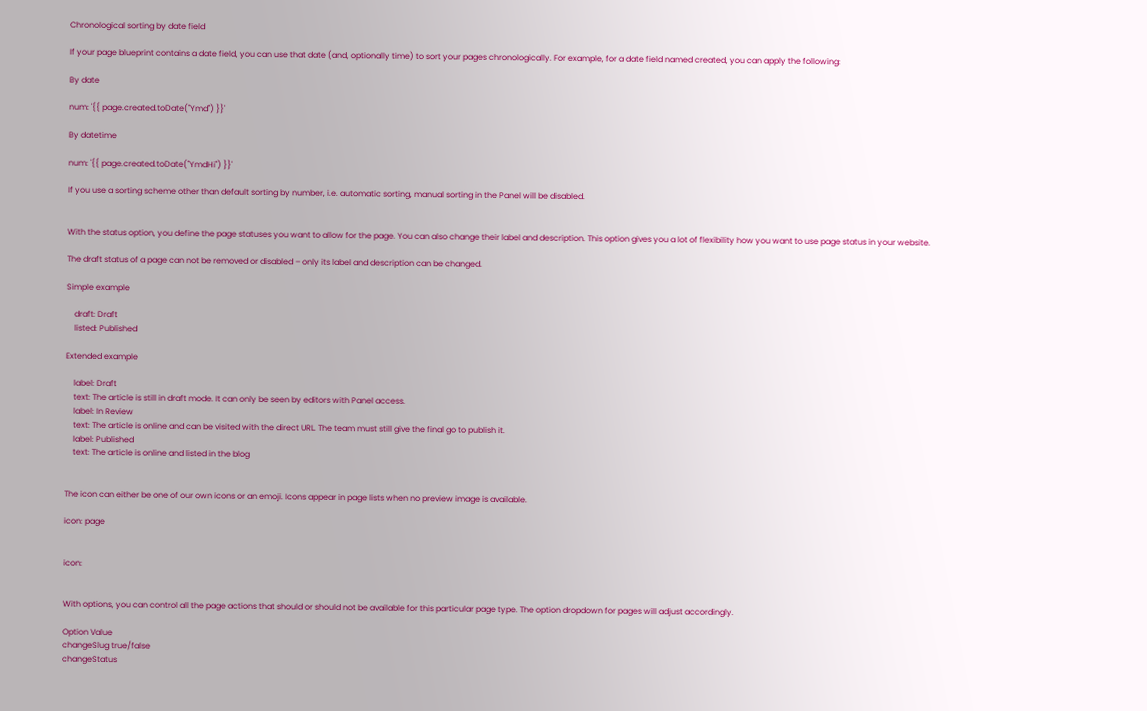Chronological sorting by date field

If your page blueprint contains a date field, you can use that date (and, optionally time) to sort your pages chronologically. For example, for a date field named created, you can apply the following:

By date

num: '{{ page.created.toDate("Ymd") }}'

By datetime

num: '{{ page.created.toDate("YmdHi") }}'

If you use a sorting scheme other than default sorting by number, i.e. automatic sorting, manual sorting in the Panel will be disabled.


With the status option, you define the page statuses you want to allow for the page. You can also change their label and description. This option gives you a lot of flexibility how you want to use page status in your website.

The draft status of a page can not be removed or disabled – only its label and description can be changed.

Simple example

    draft: Draft
    listed: Published

Extended example

    label: Draft
    text: The article is still in draft mode. It can only be seen by editors with Panel access.
    label: In Review
    text: The article is online and can be visited with the direct URL. The team must still give the final go to publish it.
    label: Published
    text: The article is online and listed in the blog


The icon can either be one of our own icons or an emoji. Icons appear in page lists when no preview image is available.

icon: page


icon:


With options, you can control all the page actions that should or should not be available for this particular page type. The option dropdown for pages will adjust accordingly.

Option Value
changeSlug true/false
changeStatus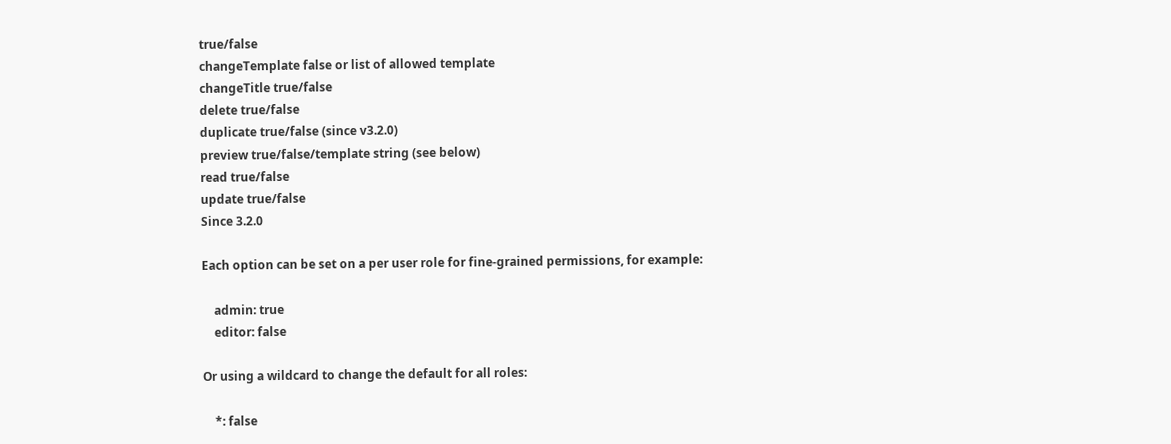true/false
changeTemplate false or list of allowed template
changeTitle true/false
delete true/false
duplicate true/false (since v3.2.0)
preview true/false/template string (see below)
read true/false
update true/false
Since 3.2.0

Each option can be set on a per user role for fine-grained permissions, for example:

    admin: true
    editor: false

Or using a wildcard to change the default for all roles:

    *: false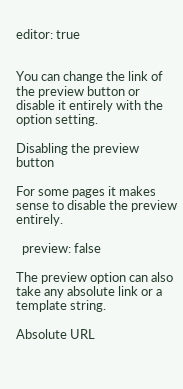editor: true


You can change the link of the preview button or disable it entirely with the option setting.

Disabling the preview button

For some pages it makes sense to disable the preview entirely.

  preview: false

The preview option can also take any absolute link or a template string.

Absolute URL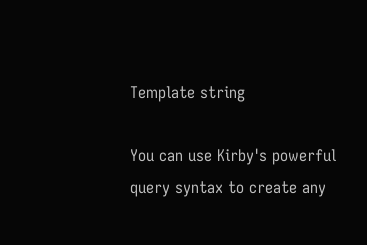Template string

You can use Kirby's powerful query syntax to create any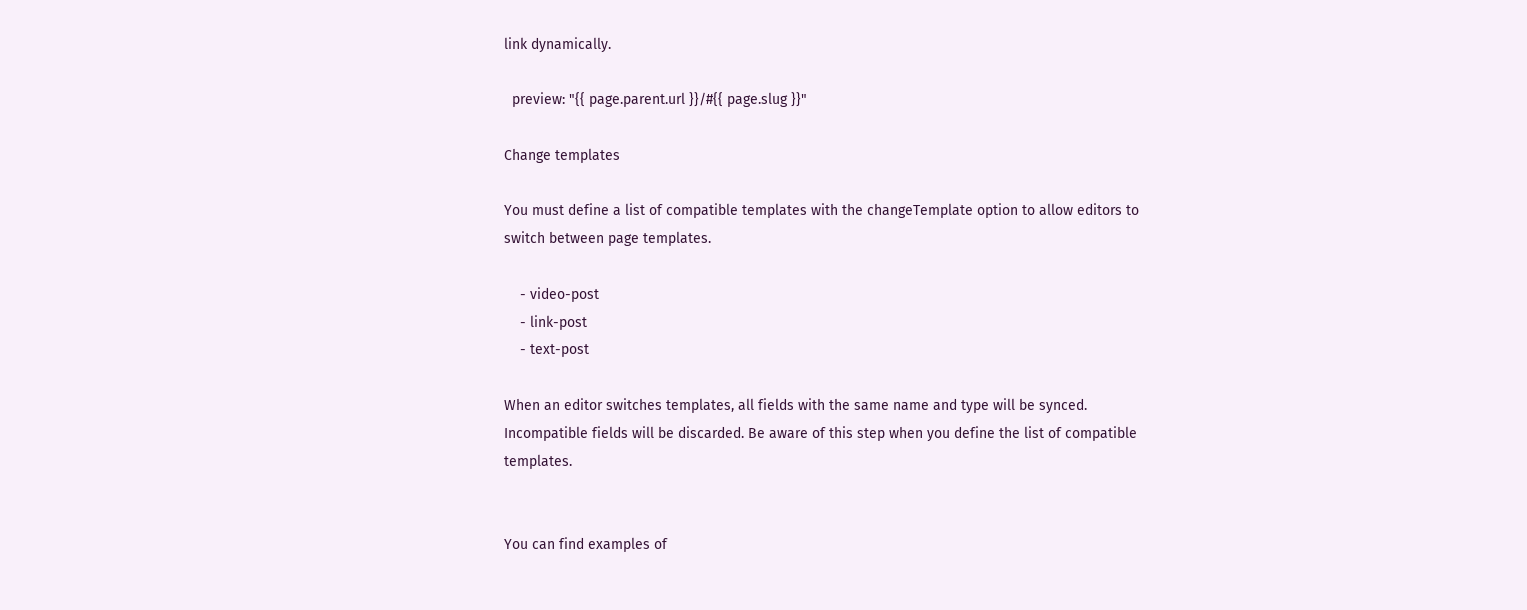link dynamically.

  preview: "{{ page.parent.url }}/#{{ page.slug }}"

Change templates

You must define a list of compatible templates with the changeTemplate option to allow editors to switch between page templates.

    - video-post
    - link-post
    - text-post

When an editor switches templates, all fields with the same name and type will be synced. Incompatible fields will be discarded. Be aware of this step when you define the list of compatible templates.


You can find examples of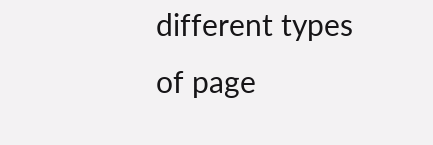different types of page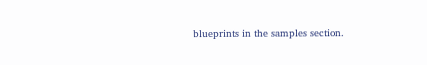blueprints in the samples section.